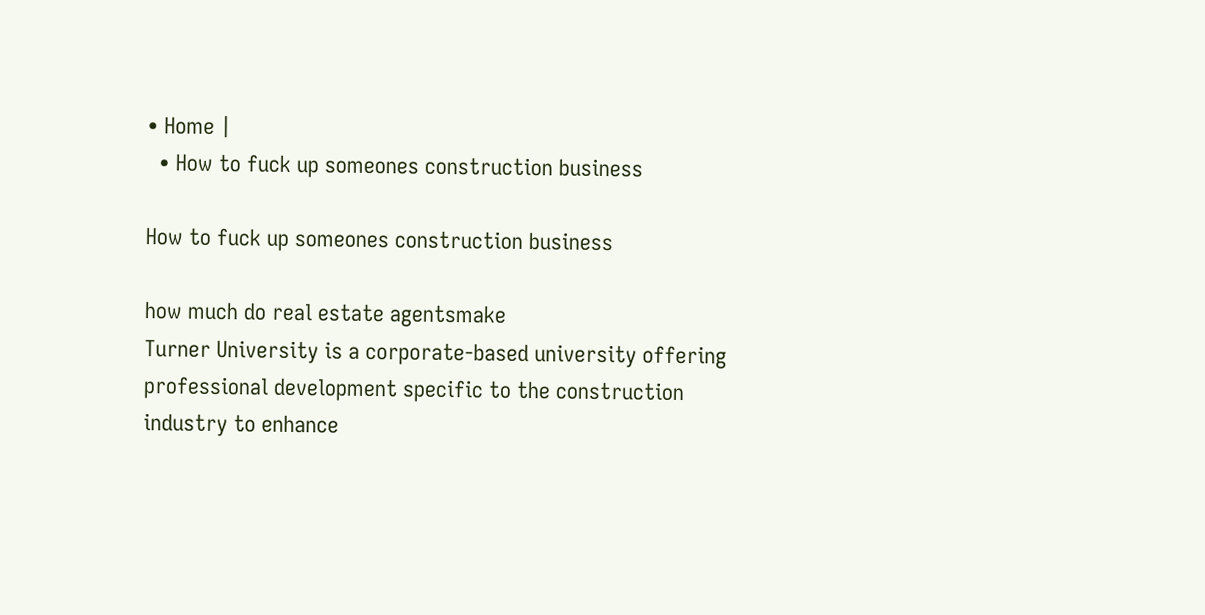• Home |
  • How to fuck up someones construction business

How to fuck up someones construction business

how much do real estate agentsmake
Turner University is a corporate-based university offering professional development specific to the construction industry to enhance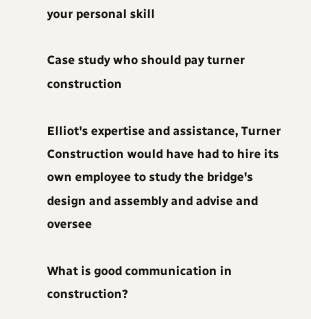your personal skill

Case study who should pay turner construction

Elliot's expertise and assistance, Turner Construction would have had to hire its own employee to study the bridge's design and assembly and advise and oversee

What is good communication in construction?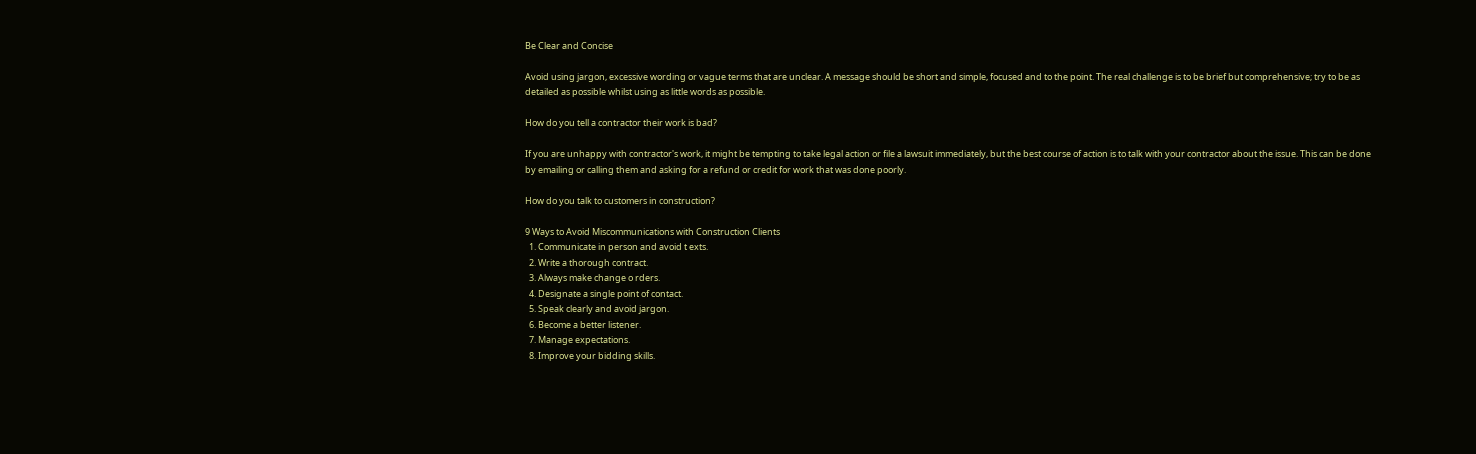Be Clear and Concise

Avoid using jargon, excessive wording or vague terms that are unclear. A message should be short and simple, focused and to the point. The real challenge is to be brief but comprehensive; try to be as detailed as possible whilst using as little words as possible.

How do you tell a contractor their work is bad?

If you are unhappy with contractor's work, it might be tempting to take legal action or file a lawsuit immediately, but the best course of action is to talk with your contractor about the issue. This can be done by emailing or calling them and asking for a refund or credit for work that was done poorly.

How do you talk to customers in construction?

9 Ways to Avoid Miscommunications with Construction Clients
  1. Communicate in person and avoid t exts.
  2. Write a thorough contract.
  3. Always make change o rders.
  4. Designate a single point of contact.
  5. Speak clearly and avoid jargon.
  6. Become a better listener.
  7. Manage expectations.
  8. Improve your bidding skills.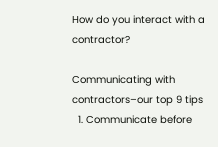How do you interact with a contractor?

Communicating with contractors–our top 9 tips
  1. Communicate before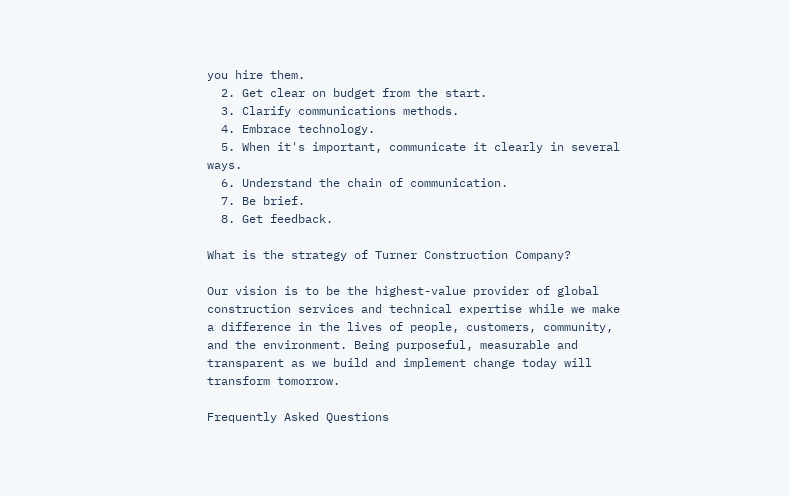you hire them.
  2. Get clear on budget from the start.
  3. Clarify communications methods.
  4. Embrace technology.
  5. When it's important, communicate it clearly in several ways.
  6. Understand the chain of communication.
  7. Be brief.
  8. Get feedback.

What is the strategy of Turner Construction Company?

Our vision is to be the highest-value provider of global construction services and technical expertise while we make a difference in the lives of people, customers, community, and the environment. Being purposeful, measurable and transparent as we build and implement change today will transform tomorrow.

Frequently Asked Questions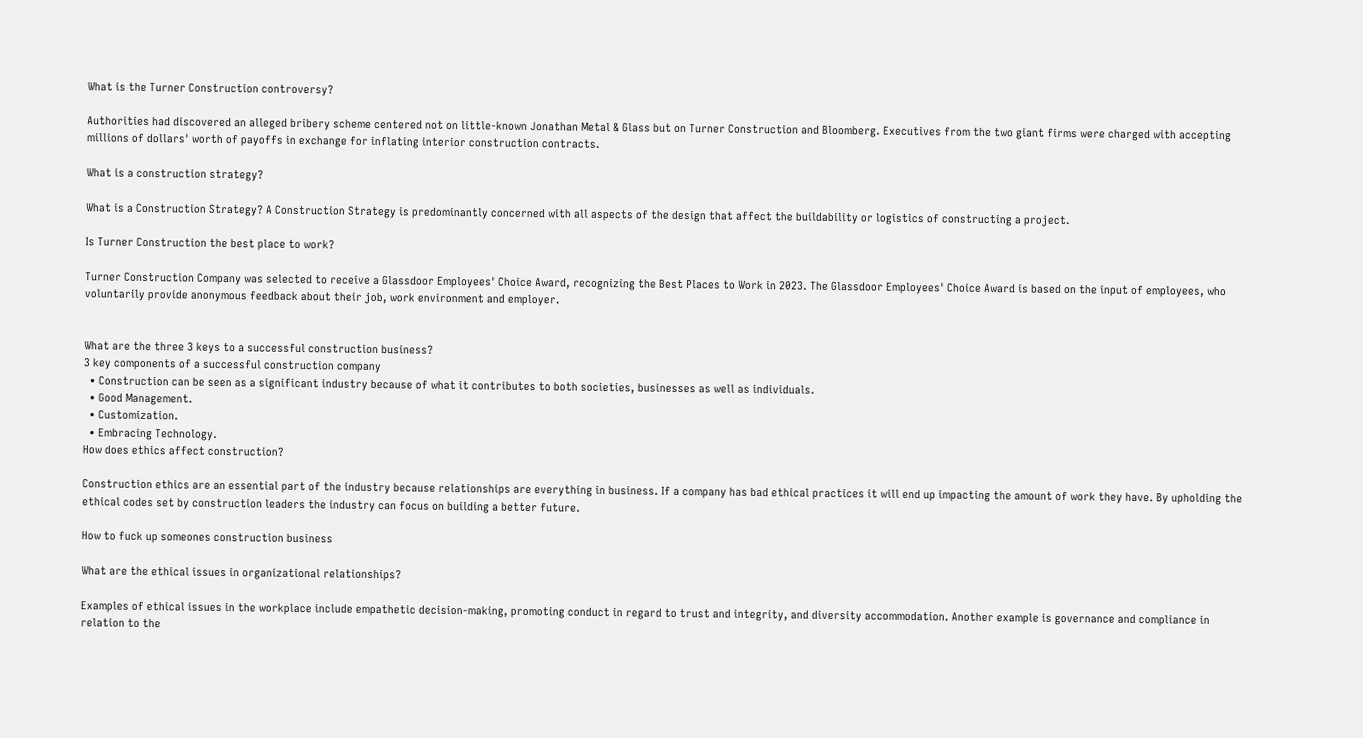What is the Turner Construction controversy?

Authorities had discovered an alleged bribery scheme centered not on little-known Jonathan Metal & Glass but on Turner Construction and Bloomberg. Executives from the two giant firms were charged with accepting millions of dollars' worth of payoffs in exchange for inflating interior construction contracts.

What is a construction strategy?

What is a Construction Strategy? A Construction Strategy is predominantly concerned with all aspects of the design that affect the buildability or logistics of constructing a project.

Is Turner Construction the best place to work?

Turner Construction Company was selected to receive a Glassdoor Employees' Choice Award, recognizing the Best Places to Work in 2023. The Glassdoor Employees' Choice Award is based on the input of employees, who voluntarily provide anonymous feedback about their job, work environment and employer.


What are the three 3 keys to a successful construction business?
3 key components of a successful construction company
  • Construction can be seen as a significant industry because of what it contributes to both societies, businesses as well as individuals.
  • Good Management.
  • Customization.
  • Embracing Technology.
How does ethics affect construction?

Construction ethics are an essential part of the industry because relationships are everything in business. If a company has bad ethical practices it will end up impacting the amount of work they have. By upholding the ethical codes set by construction leaders the industry can focus on building a better future.

How to fuck up someones construction business

What are the ethical issues in organizational relationships?

Examples of ethical issues in the workplace include empathetic decision-making, promoting conduct in regard to trust and integrity, and diversity accommodation. Another example is governance and compliance in relation to the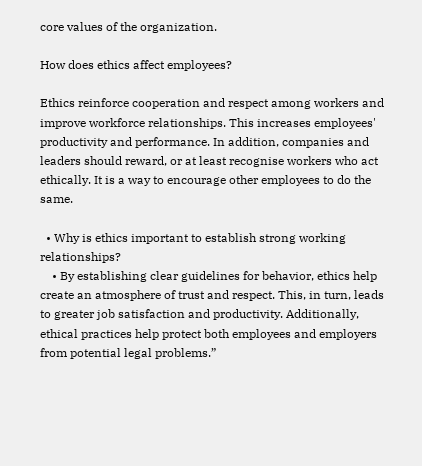core values of the organization.

How does ethics affect employees?

Ethics reinforce cooperation and respect among workers and improve workforce relationships. This increases employees' productivity and performance. In addition, companies and leaders should reward, or at least recognise workers who act ethically. It is a way to encourage other employees to do the same.

  • Why is ethics important to establish strong working relationships?
    • By establishing clear guidelines for behavior, ethics help create an atmosphere of trust and respect. This, in turn, leads to greater job satisfaction and productivity. Additionally, ethical practices help protect both employees and employers from potential legal problems.”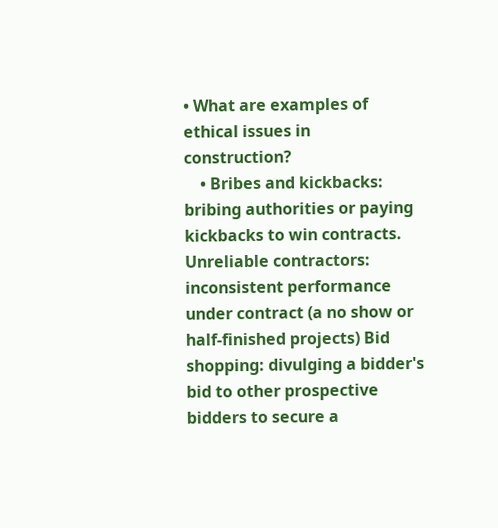• What are examples of ethical issues in construction?
    • Bribes and kickbacks: bribing authorities or paying kickbacks to win contracts. Unreliable contractors: inconsistent performance under contract (a no show or half-finished projects) Bid shopping: divulging a bidder's bid to other prospective bidders to secure a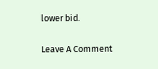lower bid.

Leave A Comment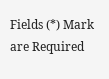Fields (*) Mark are Required